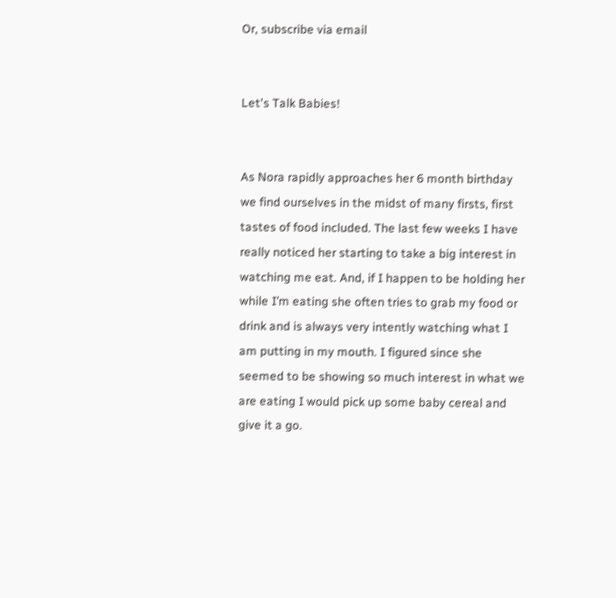Or, subscribe via email


Let's Talk Babies!


As Nora rapidly approaches her 6 month birthday we find ourselves in the midst of many firsts, first tastes of food included. The last few weeks I have really noticed her starting to take a big interest in watching me eat. And, if I happen to be holding her while I’m eating she often tries to grab my food or drink and is always very intently watching what I am putting in my mouth. I figured since she seemed to be showing so much interest in what we are eating I would pick up some baby cereal and give it a go.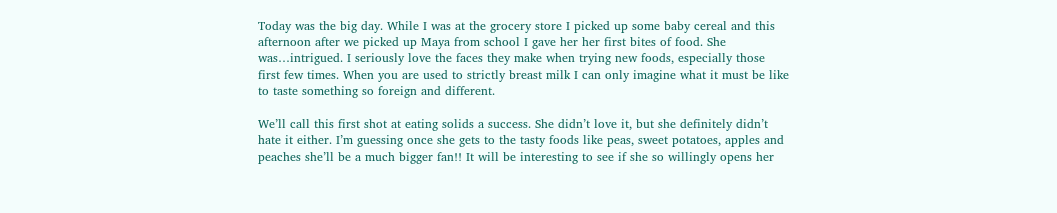Today was the big day. While I was at the grocery store I picked up some baby cereal and this afternoon after we picked up Maya from school I gave her her first bites of food. She was…intrigued. I seriously love the faces they make when trying new foods, especially those first few times. When you are used to strictly breast milk I can only imagine what it must be like to taste something so foreign and different.

We’ll call this first shot at eating solids a success. She didn’t love it, but she definitely didn’t hate it either. I’m guessing once she gets to the tasty foods like peas, sweet potatoes, apples and peaches she’ll be a much bigger fan!! It will be interesting to see if she so willingly opens her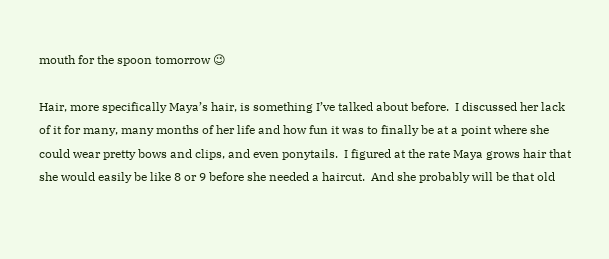mouth for the spoon tomorrow 😉

Hair, more specifically Maya’s hair, is something I’ve talked about before.  I discussed her lack of it for many, many months of her life and how fun it was to finally be at a point where she could wear pretty bows and clips, and even ponytails.  I figured at the rate Maya grows hair that she would easily be like 8 or 9 before she needed a haircut.  And she probably will be that old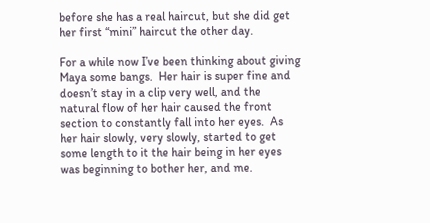before she has a real haircut, but she did get her first “mini” haircut the other day.

For a while now I’ve been thinking about giving Maya some bangs.  Her hair is super fine and doesn’t stay in a clip very well, and the natural flow of her hair caused the front section to constantly fall into her eyes.  As her hair slowly, very slowly, started to get some length to it the hair being in her eyes was beginning to bother her, and me.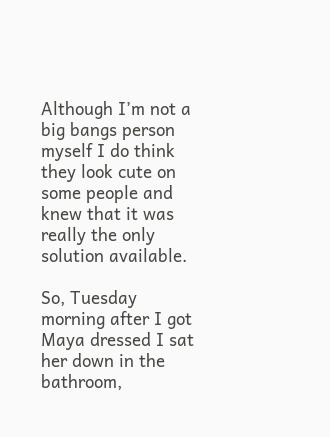Although I’m not a big bangs person myself I do think they look cute on some people and knew that it was really the only solution available.

So, Tuesday morning after I got Maya dressed I sat her down in the bathroom,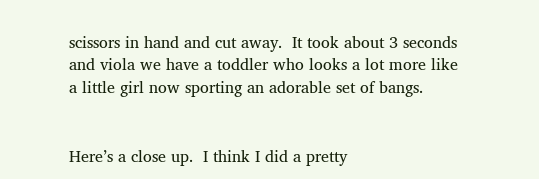scissors in hand and cut away.  It took about 3 seconds and viola we have a toddler who looks a lot more like a little girl now sporting an adorable set of bangs.


Here’s a close up.  I think I did a pretty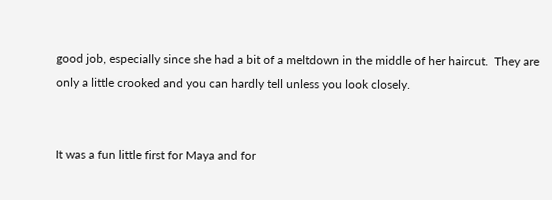good job, especially since she had a bit of a meltdown in the middle of her haircut.  They are only a little crooked and you can hardly tell unless you look closely.


It was a fun little first for Maya and for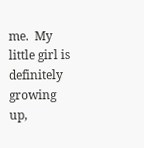me.  My little girl is definitely growing up,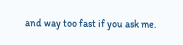and way too fast if you ask me.